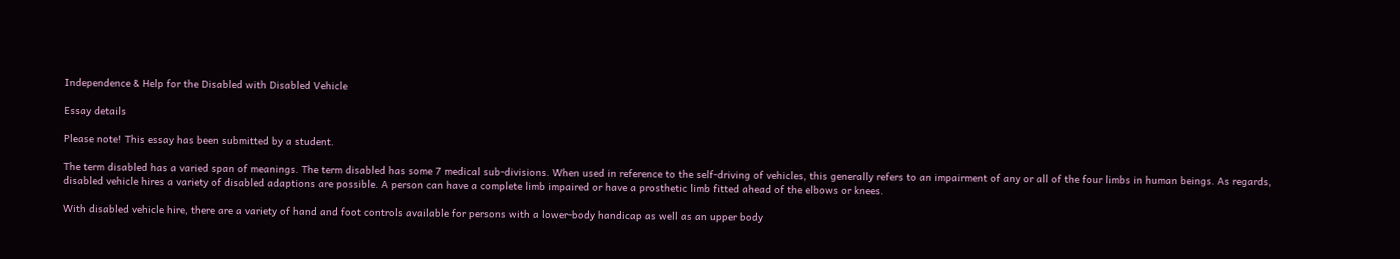Independence & Help for the Disabled with Disabled Vehicle

Essay details

Please note! This essay has been submitted by a student.

The term disabled has a varied span of meanings. The term disabled has some 7 medical sub-divisions. When used in reference to the self-driving of vehicles, this generally refers to an impairment of any or all of the four limbs in human beings. As regards, disabled vehicle hires a variety of disabled adaptions are possible. A person can have a complete limb impaired or have a prosthetic limb fitted ahead of the elbows or knees.

With disabled vehicle hire, there are a variety of hand and foot controls available for persons with a lower-body handicap as well as an upper body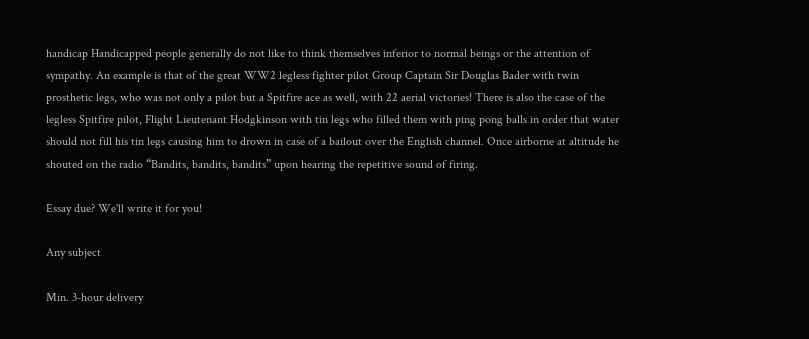handicap Handicapped people generally do not like to think themselves inferior to normal beings or the attention of sympathy. An example is that of the great WW2 legless fighter pilot Group Captain Sir Douglas Bader with twin prosthetic legs, who was not only a pilot but a Spitfire ace as well, with 22 aerial victories! There is also the case of the legless Spitfire pilot, Flight Lieutenant Hodgkinson with tin legs who filled them with ping pong balls in order that water should not fill his tin legs causing him to drown in case of a bailout over the English channel. Once airborne at altitude he shouted on the radio “Bandits, bandits, bandits” upon hearing the repetitive sound of firing.

Essay due? We'll write it for you!

Any subject

Min. 3-hour delivery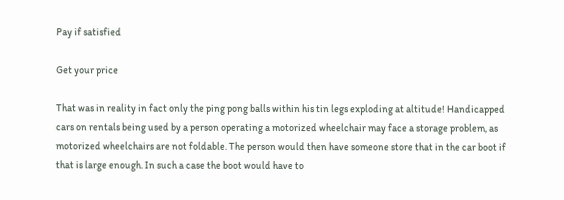Pay if satisfied

Get your price

That was in reality in fact only the ping pong balls within his tin legs exploding at altitude! Handicapped cars on rentals being used by a person operating a motorized wheelchair may face a storage problem, as motorized wheelchairs are not foldable. The person would then have someone store that in the car boot if that is large enough. In such a case the boot would have to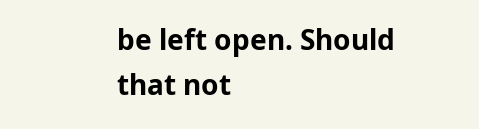be left open. Should that not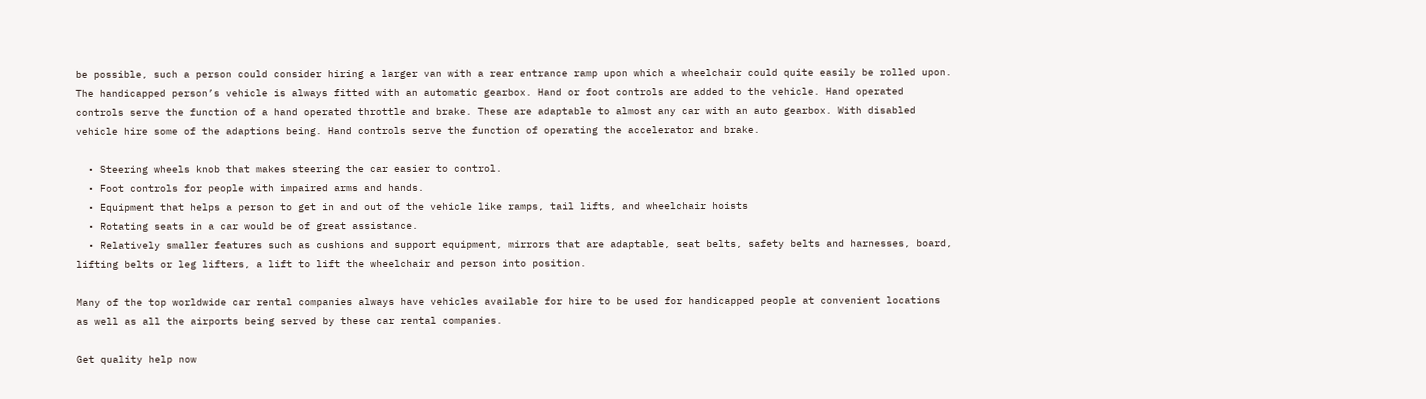be possible, such a person could consider hiring a larger van with a rear entrance ramp upon which a wheelchair could quite easily be rolled upon. The handicapped person’s vehicle is always fitted with an automatic gearbox. Hand or foot controls are added to the vehicle. Hand operated controls serve the function of a hand operated throttle and brake. These are adaptable to almost any car with an auto gearbox. With disabled vehicle hire some of the adaptions being. Hand controls serve the function of operating the accelerator and brake.

  • Steering wheels knob that makes steering the car easier to control.
  • Foot controls for people with impaired arms and hands.
  • Equipment that helps a person to get in and out of the vehicle like ramps, tail lifts, and wheelchair hoists
  • Rotating seats in a car would be of great assistance.
  • Relatively smaller features such as cushions and support equipment, mirrors that are adaptable, seat belts, safety belts and harnesses, board, lifting belts or leg lifters, a lift to lift the wheelchair and person into position.

Many of the top worldwide car rental companies always have vehicles available for hire to be used for handicapped people at convenient locations as well as all the airports being served by these car rental companies.

Get quality help now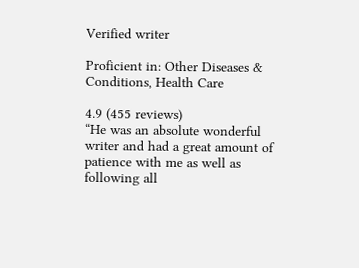Verified writer

Proficient in: Other Diseases & Conditions, Health Care

4.9 (455 reviews)
“He was an absolute wonderful writer and had a great amount of patience with me as well as following all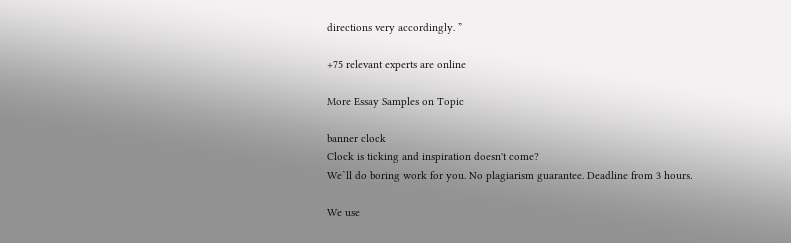directions very accordingly. ”

+75 relevant experts are online

More Essay Samples on Topic

banner clock
Clock is ticking and inspiration doesn't come?
We`ll do boring work for you. No plagiarism guarantee. Deadline from 3 hours.

We use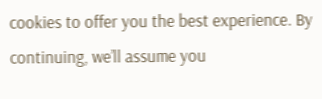cookies to offer you the best experience. By continuing, we’ll assume you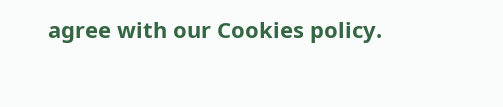agree with our Cookies policy.